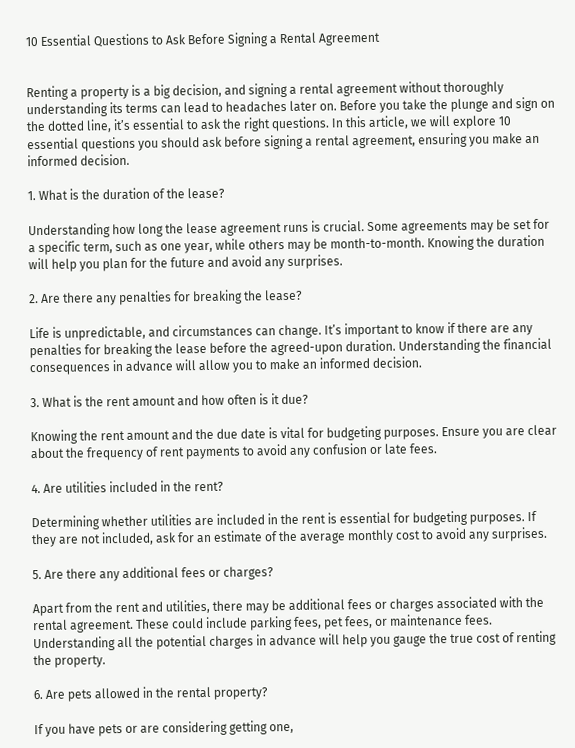10 Essential Questions to Ask Before Signing a Rental Agreement


Renting a property is a big decision, and signing a rental agreement without thoroughly understanding its terms can lead to headaches later on. Before you take the plunge and sign on the dotted line, it’s essential to ask the right questions. In this article, we will explore 10 essential questions you should ask before signing a rental agreement, ensuring you make an informed decision.

1. What is the duration of the lease?

Understanding how long the lease agreement runs is crucial. Some agreements may be set for a specific term, such as one year, while others may be month-to-month. Knowing the duration will help you plan for the future and avoid any surprises.

2. Are there any penalties for breaking the lease?

Life is unpredictable, and circumstances can change. It’s important to know if there are any penalties for breaking the lease before the agreed-upon duration. Understanding the financial consequences in advance will allow you to make an informed decision.

3. What is the rent amount and how often is it due?

Knowing the rent amount and the due date is vital for budgeting purposes. Ensure you are clear about the frequency of rent payments to avoid any confusion or late fees.

4. Are utilities included in the rent?

Determining whether utilities are included in the rent is essential for budgeting purposes. If they are not included, ask for an estimate of the average monthly cost to avoid any surprises.

5. Are there any additional fees or charges?

Apart from the rent and utilities, there may be additional fees or charges associated with the rental agreement. These could include parking fees, pet fees, or maintenance fees. Understanding all the potential charges in advance will help you gauge the true cost of renting the property.

6. Are pets allowed in the rental property?

If you have pets or are considering getting one,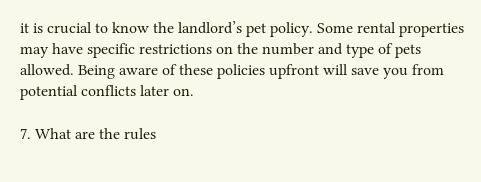it is crucial to know the landlord’s pet policy. Some rental properties may have specific restrictions on the number and type of pets allowed. Being aware of these policies upfront will save you from potential conflicts later on.

7. What are the rules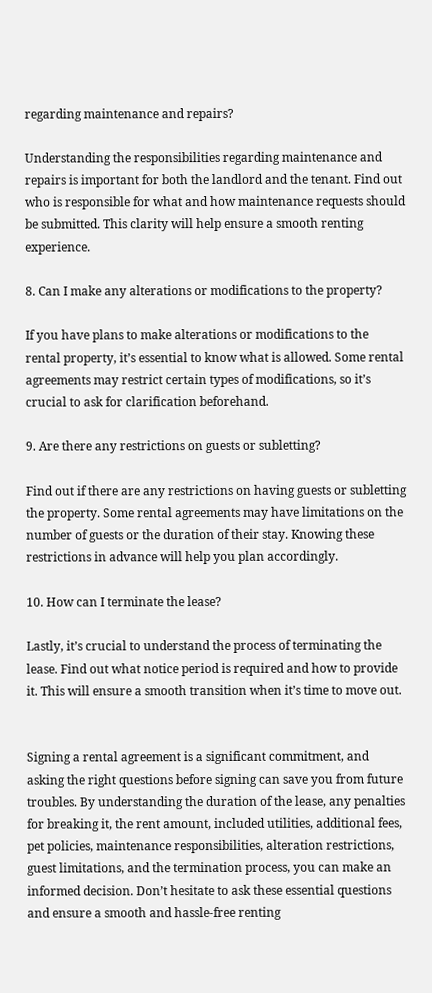regarding maintenance and repairs?

Understanding the responsibilities regarding maintenance and repairs is important for both the landlord and the tenant. Find out who is responsible for what and how maintenance requests should be submitted. This clarity will help ensure a smooth renting experience.

8. Can I make any alterations or modifications to the property?

If you have plans to make alterations or modifications to the rental property, it’s essential to know what is allowed. Some rental agreements may restrict certain types of modifications, so it’s crucial to ask for clarification beforehand.

9. Are there any restrictions on guests or subletting?

Find out if there are any restrictions on having guests or subletting the property. Some rental agreements may have limitations on the number of guests or the duration of their stay. Knowing these restrictions in advance will help you plan accordingly.

10. How can I terminate the lease?

Lastly, it’s crucial to understand the process of terminating the lease. Find out what notice period is required and how to provide it. This will ensure a smooth transition when it’s time to move out.


Signing a rental agreement is a significant commitment, and asking the right questions before signing can save you from future troubles. By understanding the duration of the lease, any penalties for breaking it, the rent amount, included utilities, additional fees, pet policies, maintenance responsibilities, alteration restrictions, guest limitations, and the termination process, you can make an informed decision. Don’t hesitate to ask these essential questions and ensure a smooth and hassle-free renting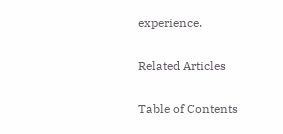experience.

Related Articles

Table of Contents